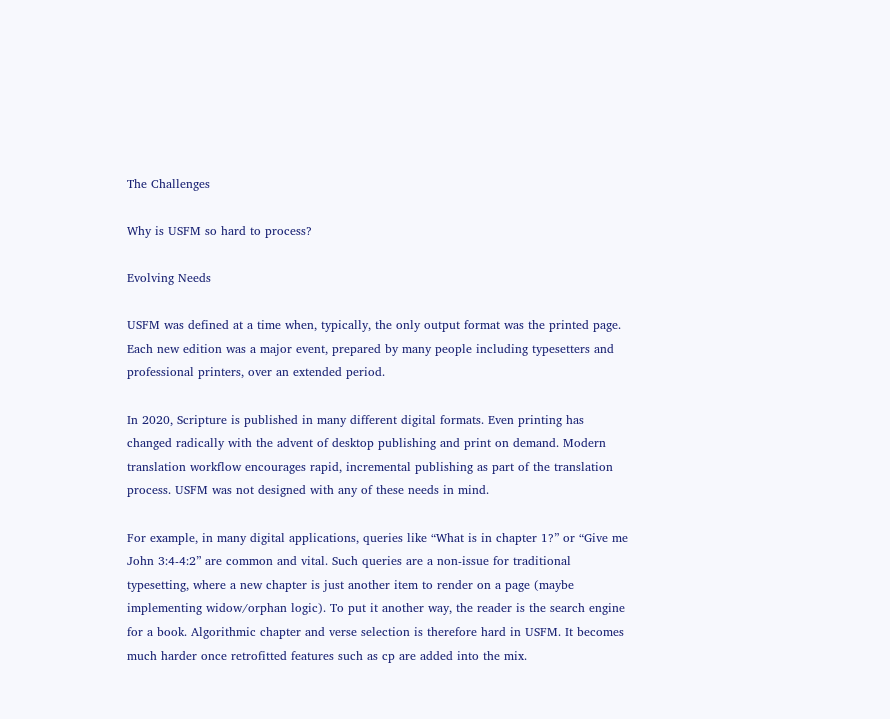The Challenges

Why is USFM so hard to process?

Evolving Needs

USFM was defined at a time when, typically, the only output format was the printed page. Each new edition was a major event, prepared by many people including typesetters and professional printers, over an extended period.

In 2020, Scripture is published in many different digital formats. Even printing has changed radically with the advent of desktop publishing and print on demand. Modern translation workflow encourages rapid, incremental publishing as part of the translation process. USFM was not designed with any of these needs in mind.

For example, in many digital applications, queries like “What is in chapter 1?” or “Give me John 3:4-4:2” are common and vital. Such queries are a non-issue for traditional typesetting, where a new chapter is just another item to render on a page (maybe implementing widow/orphan logic). To put it another way, the reader is the search engine for a book. Algorithmic chapter and verse selection is therefore hard in USFM. It becomes much harder once retrofitted features such as cp are added into the mix.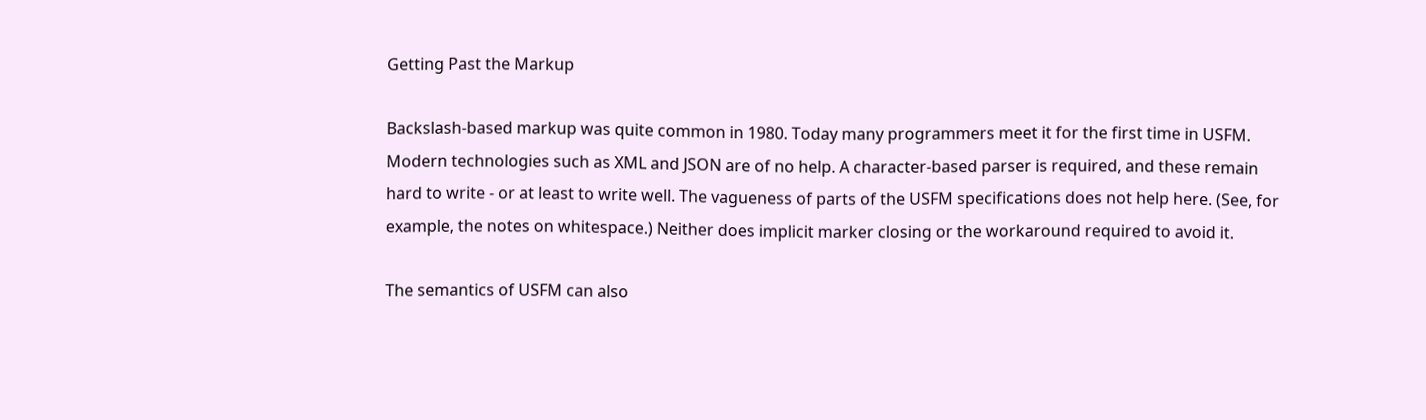Getting Past the Markup

Backslash-based markup was quite common in 1980. Today many programmers meet it for the first time in USFM. Modern technologies such as XML and JSON are of no help. A character-based parser is required, and these remain hard to write - or at least to write well. The vagueness of parts of the USFM specifications does not help here. (See, for example, the notes on whitespace.) Neither does implicit marker closing or the workaround required to avoid it.

The semantics of USFM can also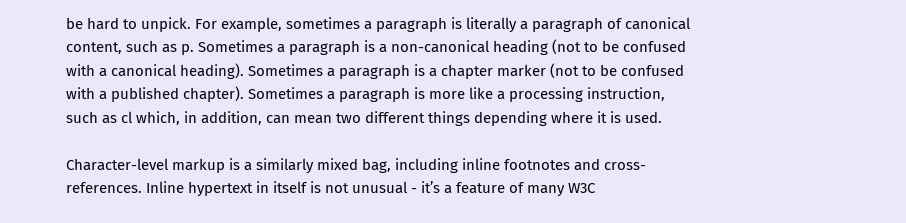be hard to unpick. For example, sometimes a paragraph is literally a paragraph of canonical content, such as p. Sometimes a paragraph is a non-canonical heading (not to be confused with a canonical heading). Sometimes a paragraph is a chapter marker (not to be confused with a published chapter). Sometimes a paragraph is more like a processing instruction, such as cl which, in addition, can mean two different things depending where it is used.

Character-level markup is a similarly mixed bag, including inline footnotes and cross-references. Inline hypertext in itself is not unusual - it’s a feature of many W3C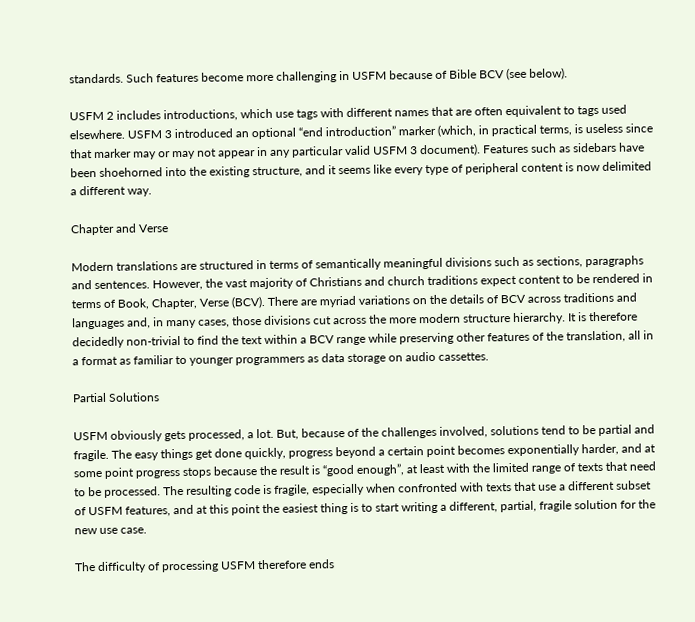standards. Such features become more challenging in USFM because of Bible BCV (see below).

USFM 2 includes introductions, which use tags with different names that are often equivalent to tags used elsewhere. USFM 3 introduced an optional “end introduction” marker (which, in practical terms, is useless since that marker may or may not appear in any particular valid USFM 3 document). Features such as sidebars have been shoehorned into the existing structure, and it seems like every type of peripheral content is now delimited a different way.

Chapter and Verse

Modern translations are structured in terms of semantically meaningful divisions such as sections, paragraphs and sentences. However, the vast majority of Christians and church traditions expect content to be rendered in terms of Book, Chapter, Verse (BCV). There are myriad variations on the details of BCV across traditions and languages and, in many cases, those divisions cut across the more modern structure hierarchy. It is therefore decidedly non-trivial to find the text within a BCV range while preserving other features of the translation, all in a format as familiar to younger programmers as data storage on audio cassettes.

Partial Solutions

USFM obviously gets processed, a lot. But, because of the challenges involved, solutions tend to be partial and fragile. The easy things get done quickly, progress beyond a certain point becomes exponentially harder, and at some point progress stops because the result is “good enough”, at least with the limited range of texts that need to be processed. The resulting code is fragile, especially when confronted with texts that use a different subset of USFM features, and at this point the easiest thing is to start writing a different, partial, fragile solution for the new use case.

The difficulty of processing USFM therefore ends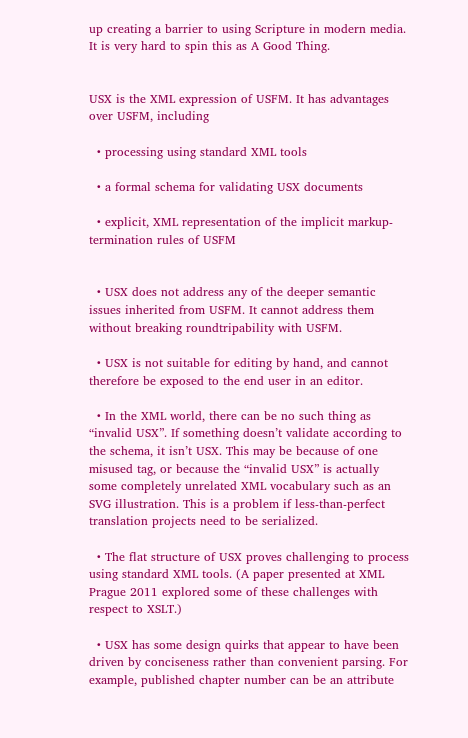up creating a barrier to using Scripture in modern media. It is very hard to spin this as A Good Thing.


USX is the XML expression of USFM. It has advantages over USFM, including

  • processing using standard XML tools

  • a formal schema for validating USX documents

  • explicit, XML representation of the implicit markup-termination rules of USFM


  • USX does not address any of the deeper semantic issues inherited from USFM. It cannot address them without breaking roundtripability with USFM.

  • USX is not suitable for editing by hand, and cannot therefore be exposed to the end user in an editor.

  • In the XML world, there can be no such thing as “invalid USX”. If something doesn’t validate according to the schema, it isn’t USX. This may be because of one misused tag, or because the “invalid USX” is actually some completely unrelated XML vocabulary such as an SVG illustration. This is a problem if less-than-perfect translation projects need to be serialized.

  • The flat structure of USX proves challenging to process using standard XML tools. (A paper presented at XML Prague 2011 explored some of these challenges with respect to XSLT.)

  • USX has some design quirks that appear to have been driven by conciseness rather than convenient parsing. For example, published chapter number can be an attribute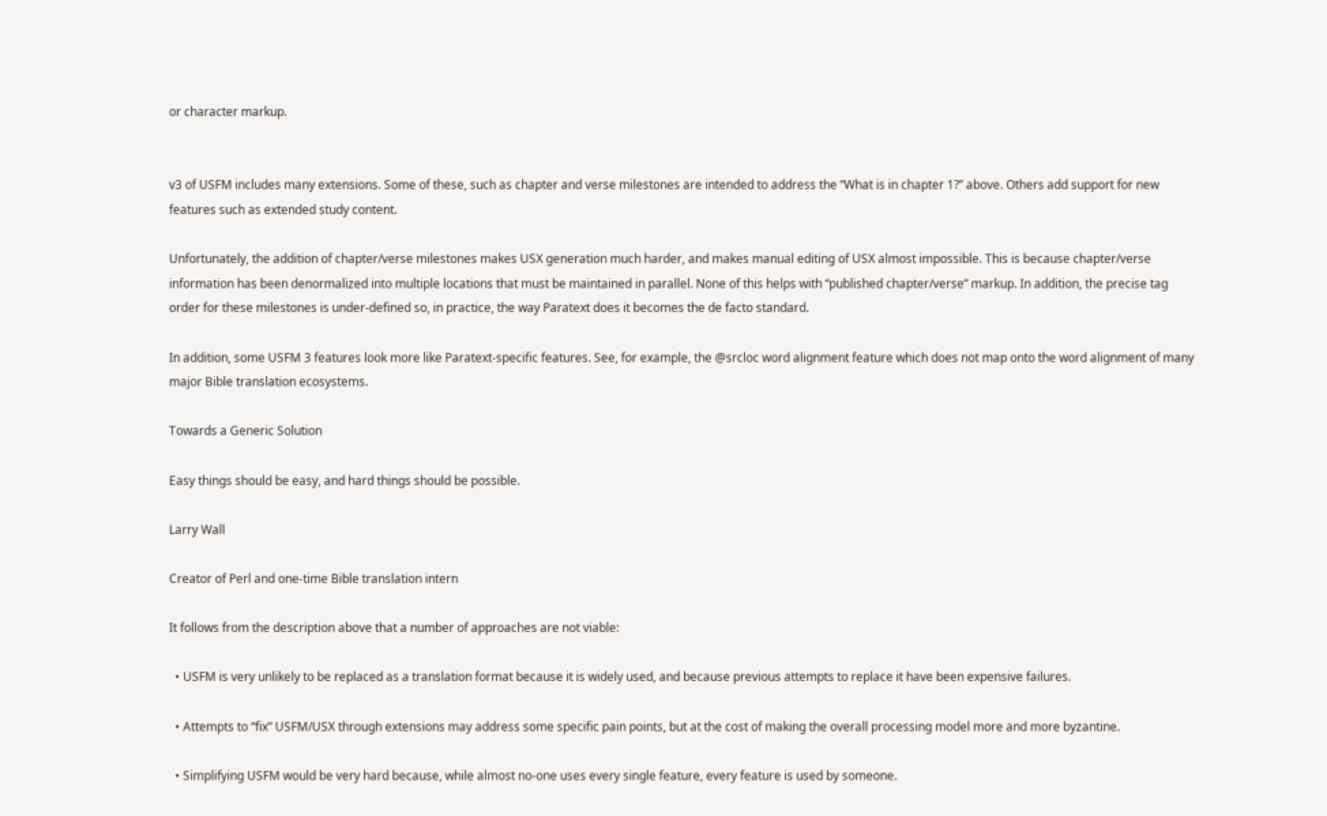or character markup.


v3 of USFM includes many extensions. Some of these, such as chapter and verse milestones are intended to address the “What is in chapter 1?” above. Others add support for new features such as extended study content.

Unfortunately, the addition of chapter/verse milestones makes USX generation much harder, and makes manual editing of USX almost impossible. This is because chapter/verse information has been denormalized into multiple locations that must be maintained in parallel. None of this helps with “published chapter/verse” markup. In addition, the precise tag order for these milestones is under-defined so, in practice, the way Paratext does it becomes the de facto standard.

In addition, some USFM 3 features look more like Paratext-specific features. See, for example, the @srcloc word alignment feature which does not map onto the word alignment of many major Bible translation ecosystems.

Towards a Generic Solution

Easy things should be easy, and hard things should be possible.

Larry Wall

Creator of Perl and one-time Bible translation intern

It follows from the description above that a number of approaches are not viable:

  • USFM is very unlikely to be replaced as a translation format because it is widely used, and because previous attempts to replace it have been expensive failures.

  • Attempts to “fix” USFM/USX through extensions may address some specific pain points, but at the cost of making the overall processing model more and more byzantine.

  • Simplifying USFM would be very hard because, while almost no-one uses every single feature, every feature is used by someone.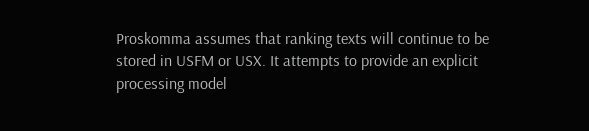Proskomma assumes that ranking texts will continue to be stored in USFM or USX. It attempts to provide an explicit processing model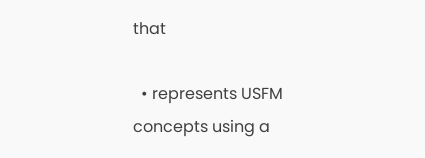that

  • represents USFM concepts using a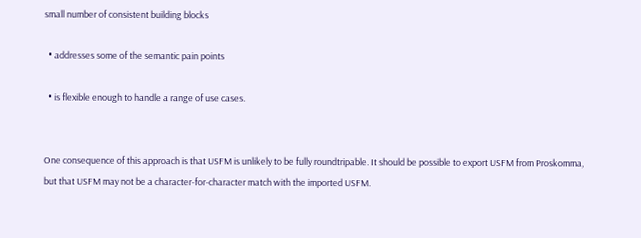small number of consistent building blocks

  • addresses some of the semantic pain points

  • is flexible enough to handle a range of use cases.


One consequence of this approach is that USFM is unlikely to be fully roundtripable. It should be possible to export USFM from Proskomma, but that USFM may not be a character-for-character match with the imported USFM.